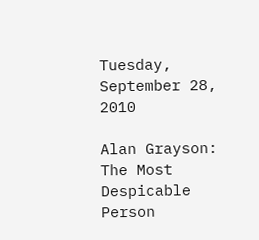Tuesday, September 28, 2010

Alan Grayson: The Most Despicable Person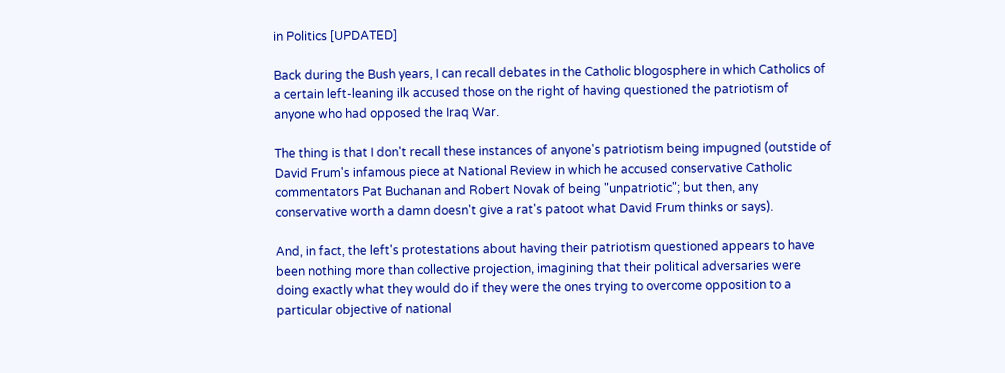in Politics [UPDATED]

Back during the Bush years, I can recall debates in the Catholic blogosphere in which Catholics of a certain left-leaning ilk accused those on the right of having questioned the patriotism of anyone who had opposed the Iraq War.

The thing is that I don't recall these instances of anyone's patriotism being impugned (outstide of David Frum's infamous piece at National Review in which he accused conservative Catholic commentators Pat Buchanan and Robert Novak of being "unpatriotic"; but then, any conservative worth a damn doesn't give a rat's patoot what David Frum thinks or says).

And, in fact, the left's protestations about having their patriotism questioned appears to have been nothing more than collective projection, imagining that their political adversaries were doing exactly what they would do if they were the ones trying to overcome opposition to a particular objective of national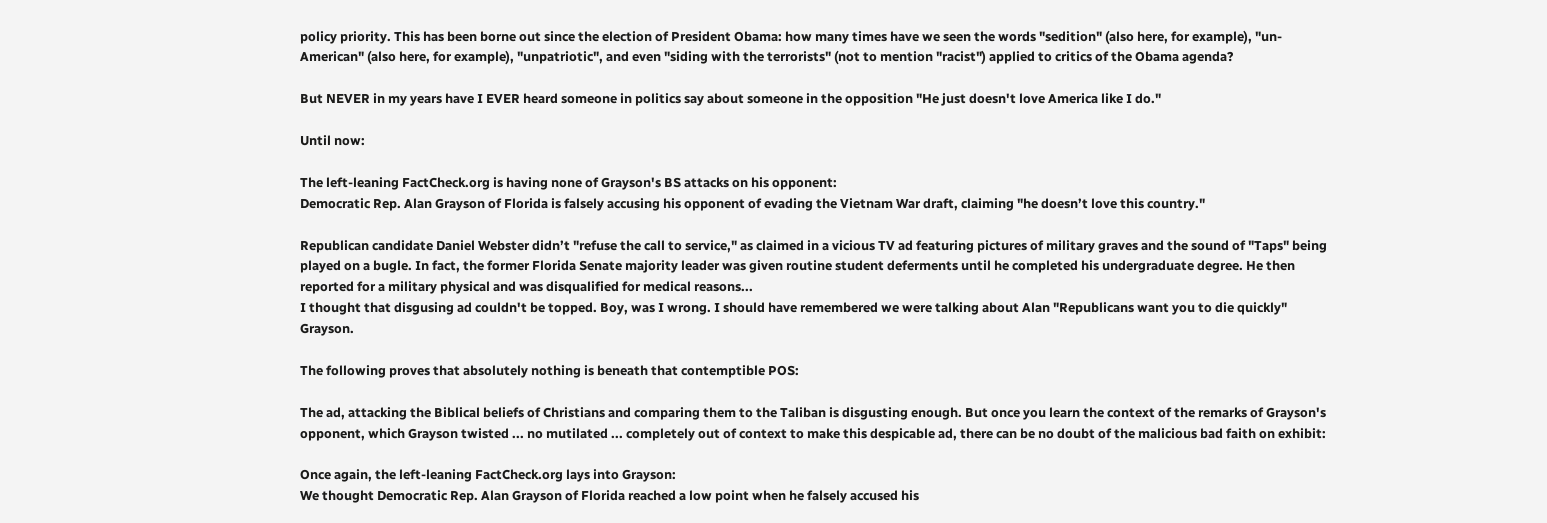policy priority. This has been borne out since the election of President Obama: how many times have we seen the words "sedition" (also here, for example), "un-American" (also here, for example), "unpatriotic", and even "siding with the terrorists" (not to mention "racist") applied to critics of the Obama agenda?

But NEVER in my years have I EVER heard someone in politics say about someone in the opposition "He just doesn't love America like I do."

Until now:

The left-leaning FactCheck.org is having none of Grayson's BS attacks on his opponent:
Democratic Rep. Alan Grayson of Florida is falsely accusing his opponent of evading the Vietnam War draft, claiming "he doesn’t love this country."

Republican candidate Daniel Webster didn’t "refuse the call to service," as claimed in a vicious TV ad featuring pictures of military graves and the sound of "Taps" being played on a bugle. In fact, the former Florida Senate majority leader was given routine student deferments until he completed his undergraduate degree. He then reported for a military physical and was disqualified for medical reasons...
I thought that disgusing ad couldn't be topped. Boy, was I wrong. I should have remembered we were talking about Alan "Republicans want you to die quickly" Grayson.

The following proves that absolutely nothing is beneath that contemptible POS:

The ad, attacking the Biblical beliefs of Christians and comparing them to the Taliban is disgusting enough. But once you learn the context of the remarks of Grayson's opponent, which Grayson twisted ... no mutilated ... completely out of context to make this despicable ad, there can be no doubt of the malicious bad faith on exhibit:

Once again, the left-leaning FactCheck.org lays into Grayson:
We thought Democratic Rep. Alan Grayson of Florida reached a low point when he falsely accused his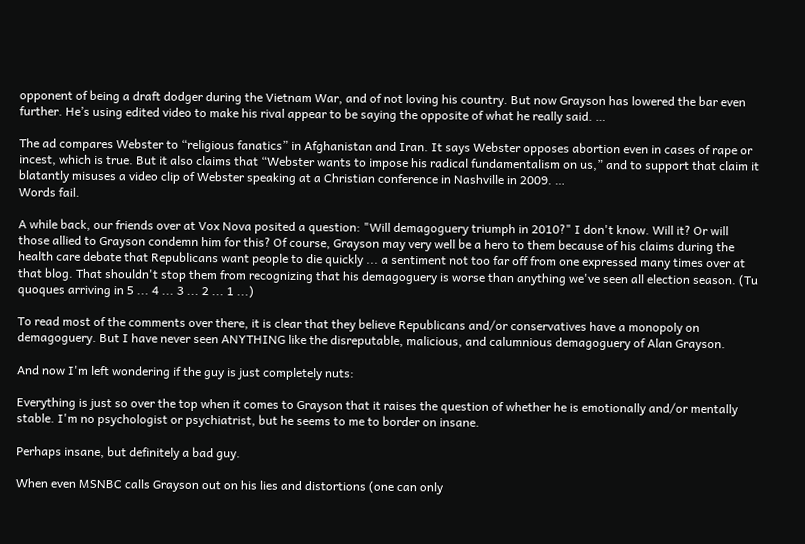opponent of being a draft dodger during the Vietnam War, and of not loving his country. But now Grayson has lowered the bar even further. He’s using edited video to make his rival appear to be saying the opposite of what he really said. …

The ad compares Webster to “religious fanatics” in Afghanistan and Iran. It says Webster opposes abortion even in cases of rape or incest, which is true. But it also claims that “Webster wants to impose his radical fundamentalism on us,” and to support that claim it blatantly misuses a video clip of Webster speaking at a Christian conference in Nashville in 2009. …
Words fail.

A while back, our friends over at Vox Nova posited a question: "Will demagoguery triumph in 2010?" I don't know. Will it? Or will those allied to Grayson condemn him for this? Of course, Grayson may very well be a hero to them because of his claims during the health care debate that Republicans want people to die quickly ... a sentiment not too far off from one expressed many times over at that blog. That shouldn't stop them from recognizing that his demagoguery is worse than anything we've seen all election season. (Tu quoques arriving in 5 ... 4 ... 3 ... 2 ... 1 ...)

To read most of the comments over there, it is clear that they believe Republicans and/or conservatives have a monopoly on demagoguery. But I have never seen ANYTHING like the disreputable, malicious, and calumnious demagoguery of Alan Grayson.

And now I'm left wondering if the guy is just completely nuts:

Everything is just so over the top when it comes to Grayson that it raises the question of whether he is emotionally and/or mentally stable. I'm no psychologist or psychiatrist, but he seems to me to border on insane.

Perhaps insane, but definitely a bad guy.

When even MSNBC calls Grayson out on his lies and distortions (one can only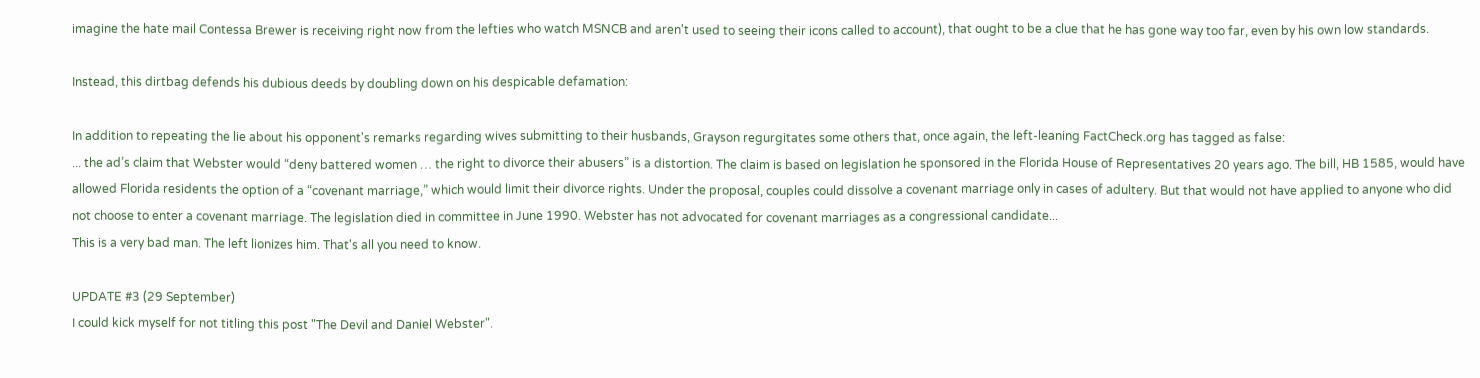imagine the hate mail Contessa Brewer is receiving right now from the lefties who watch MSNCB and aren't used to seeing their icons called to account), that ought to be a clue that he has gone way too far, even by his own low standards.

Instead, this dirtbag defends his dubious deeds by doubling down on his despicable defamation:

In addition to repeating the lie about his opponent's remarks regarding wives submitting to their husbands, Grayson regurgitates some others that, once again, the left-leaning FactCheck.org has tagged as false:
... the ad’s claim that Webster would “deny battered women … the right to divorce their abusers” is a distortion. The claim is based on legislation he sponsored in the Florida House of Representatives 20 years ago. The bill, HB 1585, would have allowed Florida residents the option of a “covenant marriage,” which would limit their divorce rights. Under the proposal, couples could dissolve a covenant marriage only in cases of adultery. But that would not have applied to anyone who did not choose to enter a covenant marriage. The legislation died in committee in June 1990. Webster has not advocated for covenant marriages as a congressional candidate...
This is a very bad man. The left lionizes him. That's all you need to know.

UPDATE #3 (29 September)
I could kick myself for not titling this post "The Devil and Daniel Webster".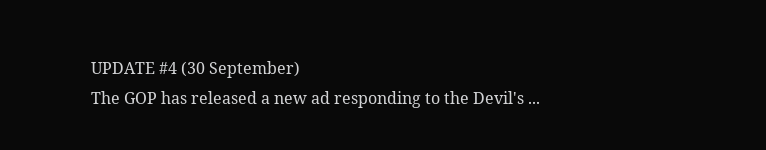UPDATE #4 (30 September)
The GOP has released a new ad responding to the Devil's ...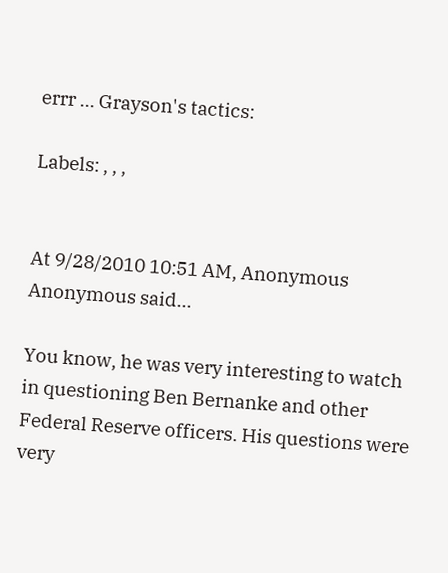errr ... Grayson's tactics:

Labels: , , ,


At 9/28/2010 10:51 AM, Anonymous Anonymous said...

You know, he was very interesting to watch in questioning Ben Bernanke and other Federal Reserve officers. His questions were very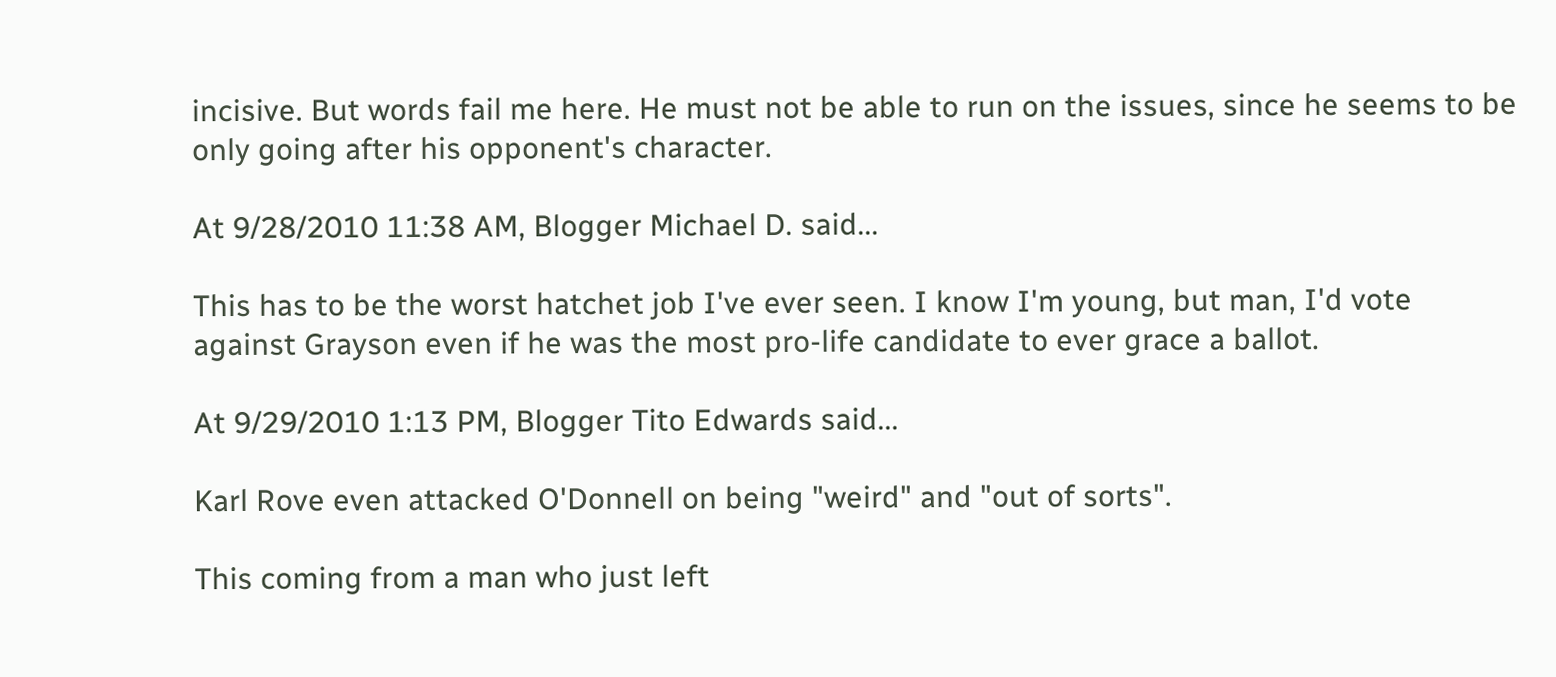incisive. But words fail me here. He must not be able to run on the issues, since he seems to be only going after his opponent's character.

At 9/28/2010 11:38 AM, Blogger Michael D. said...

This has to be the worst hatchet job I've ever seen. I know I'm young, but man, I'd vote against Grayson even if he was the most pro-life candidate to ever grace a ballot.

At 9/29/2010 1:13 PM, Blogger Tito Edwards said...

Karl Rove even attacked O'Donnell on being "weird" and "out of sorts".

This coming from a man who just left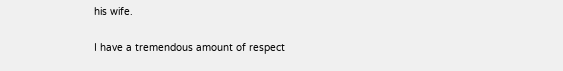his wife.

I have a tremendous amount of respect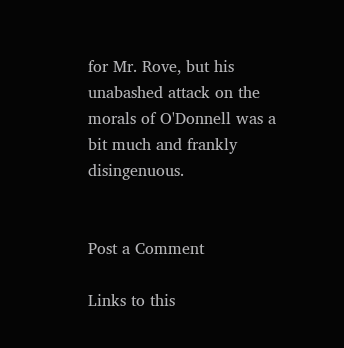for Mr. Rove, but his unabashed attack on the morals of O'Donnell was a bit much and frankly disingenuous.


Post a Comment

Links to this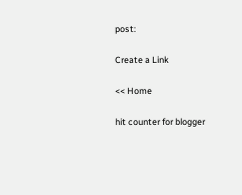post:

Create a Link

<< Home

hit counter for blogger